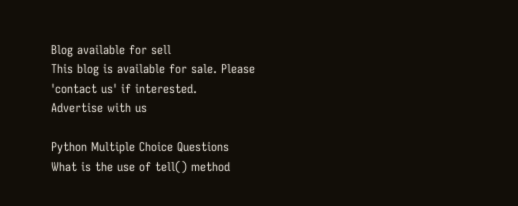Blog available for sell
This blog is available for sale. Please 'contact us' if interested.
Advertise with us

Python Multiple Choice Questions
What is the use of tell() method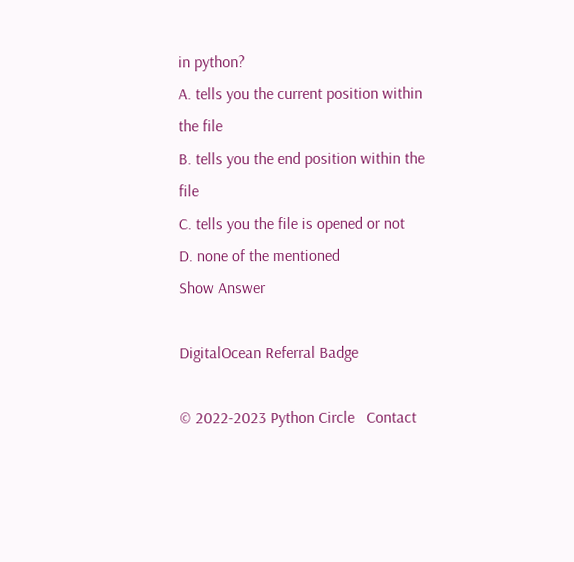in python?
A. tells you the current position within the file
B. tells you the end position within the file
C. tells you the file is opened or not
D. none of the mentioned
Show Answer

DigitalOcean Referral Badge

© 2022-2023 Python Circle   Contact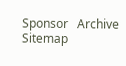Sponsor   Archive   Sitemap